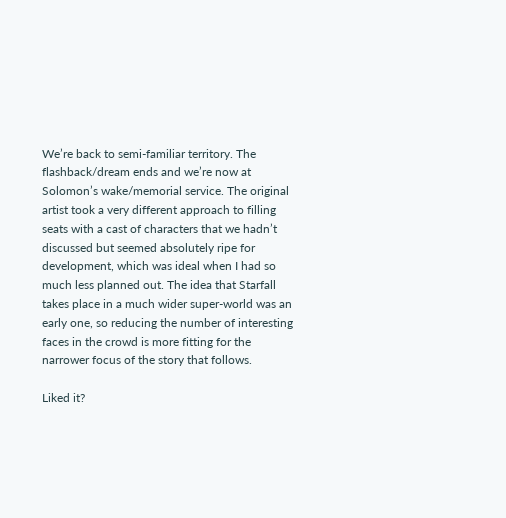We’re back to semi-familiar territory. The flashback/dream ends and we’re now at Solomon’s wake/memorial service. The original artist took a very different approach to filling seats with a cast of characters that we hadn’t discussed but seemed absolutely ripe for development, which was ideal when I had so much less planned out. The idea that Starfall takes place in a much wider super-world was an early one, so reducing the number of interesting faces in the crowd is more fitting for the narrower focus of the story that follows.

Liked it?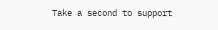Take a second to support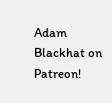Adam Blackhat on Patreon!